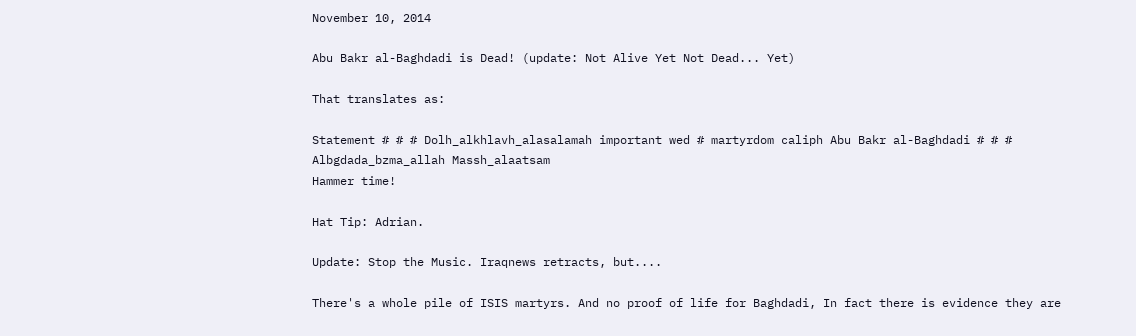November 10, 2014

Abu Bakr al-Baghdadi is Dead! (update: Not Alive Yet Not Dead... Yet)

That translates as:

Statement # # # Dolh_alkhlavh_alasalamah important wed # martyrdom caliph Abu Bakr al-Baghdadi # # # Albgdada_bzma_allah Massh_alaatsam
Hammer time!

Hat Tip: Adrian.

Update: Stop the Music. Iraqnews retracts, but....

There's a whole pile of ISIS martyrs. And no proof of life for Baghdadi, In fact there is evidence they are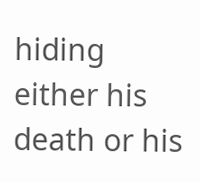hiding either his death or his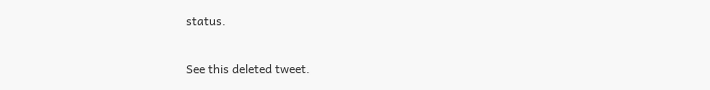status.

See this deleted tweet.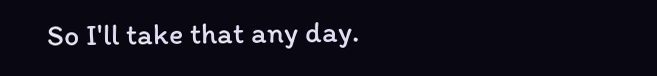So I'll take that any day.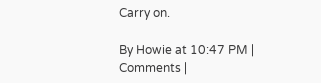Carry on.

By Howie at 10:47 PM | Comments |